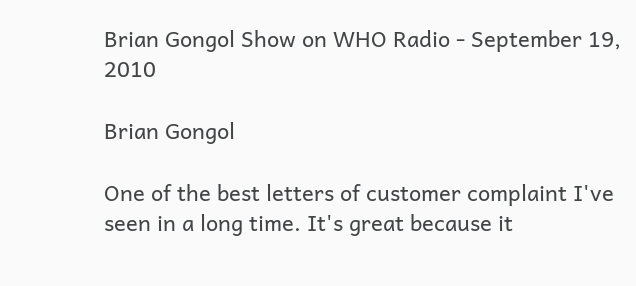Brian Gongol Show on WHO Radio - September 19, 2010

Brian Gongol

One of the best letters of customer complaint I've seen in a long time. It's great because it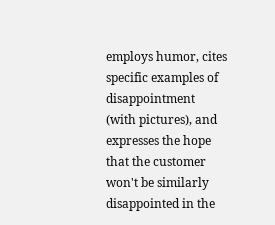employs humor, cites specific examples of disappointment (with pictures), and expresses the hope that the customer won't be similarly disappointed in the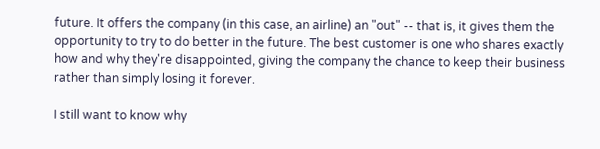future. It offers the company (in this case, an airline) an "out" -- that is, it gives them the opportunity to try to do better in the future. The best customer is one who shares exactly how and why they're disappointed, giving the company the chance to keep their business rather than simply losing it forever.

I still want to know why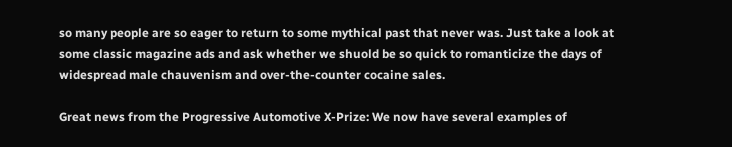so many people are so eager to return to some mythical past that never was. Just take a look at some classic magazine ads and ask whether we shuold be so quick to romanticize the days of widespread male chauvenism and over-the-counter cocaine sales.

Great news from the Progressive Automotive X-Prize: We now have several examples of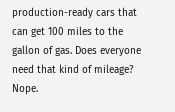production-ready cars that can get 100 miles to the gallon of gas. Does everyone need that kind of mileage? Nope.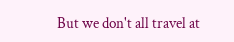But we don't all travel at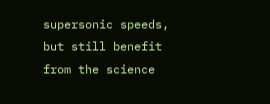supersonic speeds, but still benefit from the science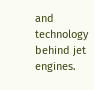and technology behind jet engines.